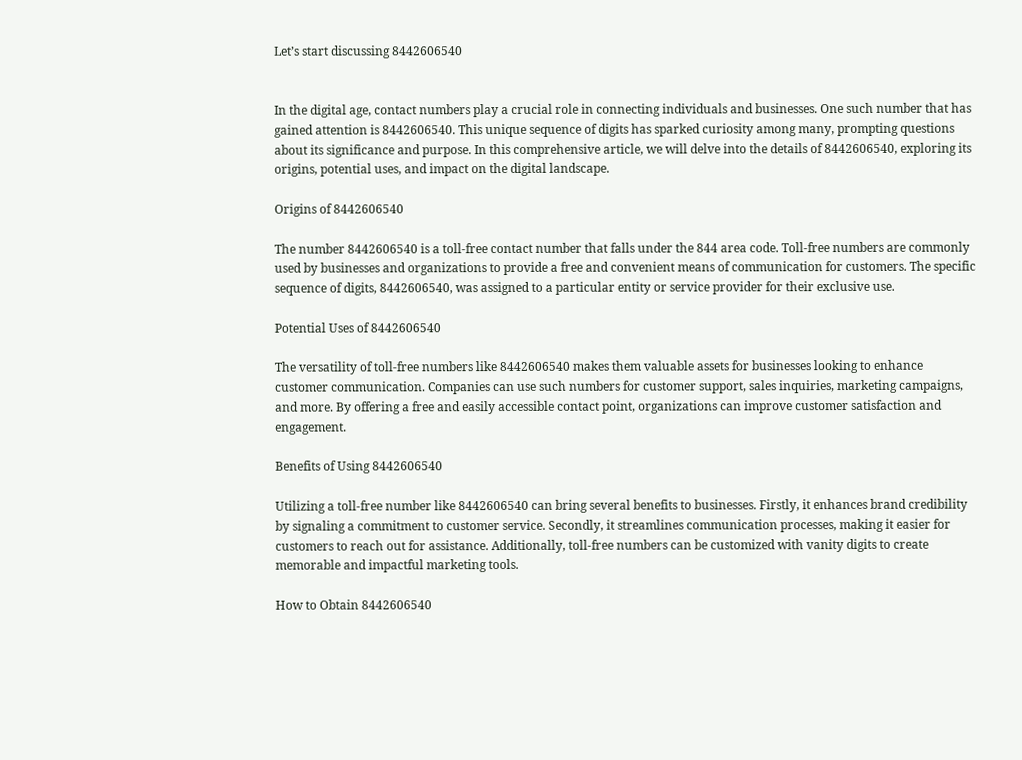Let’s start discussing 8442606540


In the digital age, contact numbers play a crucial role in connecting individuals and businesses. One such number that has gained attention is 8442606540. This unique sequence of digits has sparked curiosity among many, prompting questions about its significance and purpose. In this comprehensive article, we will delve into the details of 8442606540, exploring its origins, potential uses, and impact on the digital landscape.

Origins of 8442606540

The number 8442606540 is a toll-free contact number that falls under the 844 area code. Toll-free numbers are commonly used by businesses and organizations to provide a free and convenient means of communication for customers. The specific sequence of digits, 8442606540, was assigned to a particular entity or service provider for their exclusive use.

Potential Uses of 8442606540

The versatility of toll-free numbers like 8442606540 makes them valuable assets for businesses looking to enhance customer communication. Companies can use such numbers for customer support, sales inquiries, marketing campaigns, and more. By offering a free and easily accessible contact point, organizations can improve customer satisfaction and engagement.

Benefits of Using 8442606540

Utilizing a toll-free number like 8442606540 can bring several benefits to businesses. Firstly, it enhances brand credibility by signaling a commitment to customer service. Secondly, it streamlines communication processes, making it easier for customers to reach out for assistance. Additionally, toll-free numbers can be customized with vanity digits to create memorable and impactful marketing tools.

How to Obtain 8442606540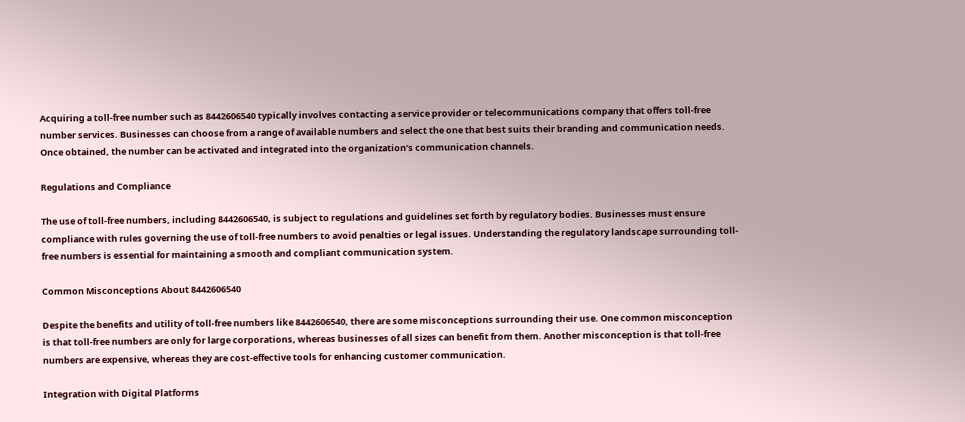Acquiring a toll-free number such as 8442606540 typically involves contacting a service provider or telecommunications company that offers toll-free number services. Businesses can choose from a range of available numbers and select the one that best suits their branding and communication needs. Once obtained, the number can be activated and integrated into the organization’s communication channels.

Regulations and Compliance

The use of toll-free numbers, including 8442606540, is subject to regulations and guidelines set forth by regulatory bodies. Businesses must ensure compliance with rules governing the use of toll-free numbers to avoid penalties or legal issues. Understanding the regulatory landscape surrounding toll-free numbers is essential for maintaining a smooth and compliant communication system.

Common Misconceptions About 8442606540

Despite the benefits and utility of toll-free numbers like 8442606540, there are some misconceptions surrounding their use. One common misconception is that toll-free numbers are only for large corporations, whereas businesses of all sizes can benefit from them. Another misconception is that toll-free numbers are expensive, whereas they are cost-effective tools for enhancing customer communication.

Integration with Digital Platforms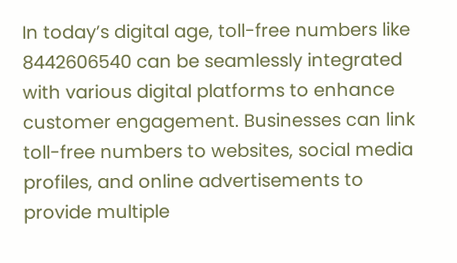In today’s digital age, toll-free numbers like 8442606540 can be seamlessly integrated with various digital platforms to enhance customer engagement. Businesses can link toll-free numbers to websites, social media profiles, and online advertisements to provide multiple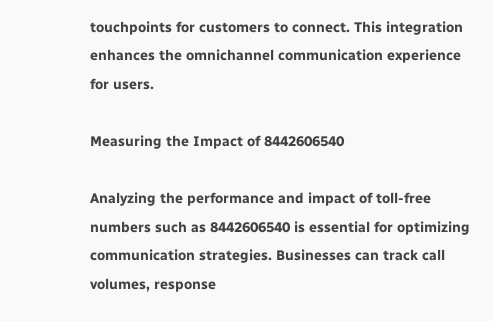touchpoints for customers to connect. This integration enhances the omnichannel communication experience for users.

Measuring the Impact of 8442606540

Analyzing the performance and impact of toll-free numbers such as 8442606540 is essential for optimizing communication strategies. Businesses can track call volumes, response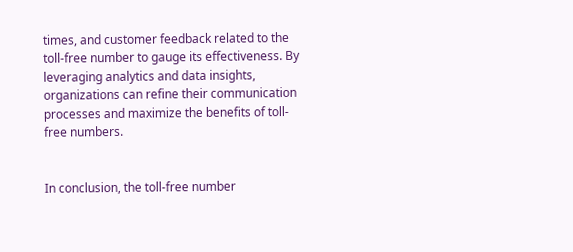times, and customer feedback related to the toll-free number to gauge its effectiveness. By leveraging analytics and data insights, organizations can refine their communication processes and maximize the benefits of toll-free numbers.


In conclusion, the toll-free number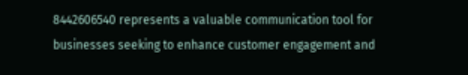8442606540 represents a valuable communication tool for businesses seeking to enhance customer engagement and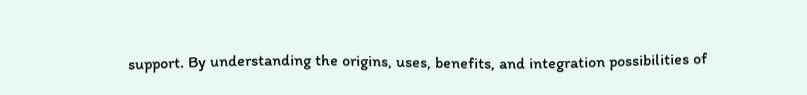support. By understanding the origins, uses, benefits, and integration possibilities of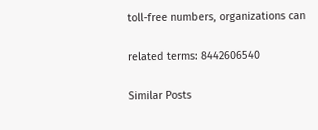toll-free numbers, organizations can

related terms: 8442606540

Similar Posts